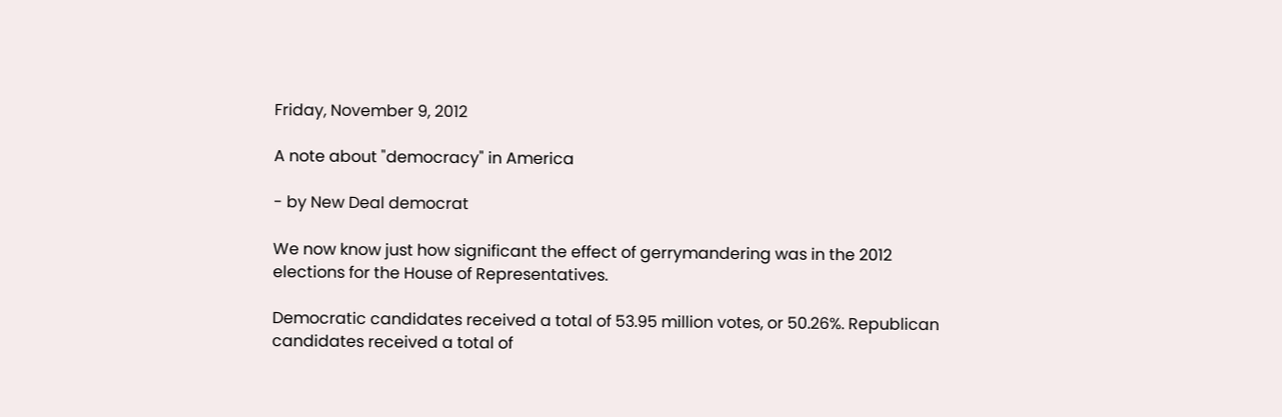Friday, November 9, 2012

A note about "democracy" in America

- by New Deal democrat

We now know just how significant the effect of gerrymandering was in the 2012 elections for the House of Representatives.

Democratic candidates received a total of 53.95 million votes, or 50.26%. Republican candidates received a total of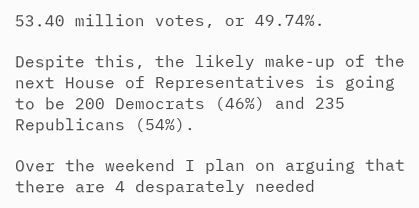53.40 million votes, or 49.74%.

Despite this, the likely make-up of the next House of Representatives is going to be 200 Democrats (46%) and 235 Republicans (54%).

Over the weekend I plan on arguing that there are 4 desparately needed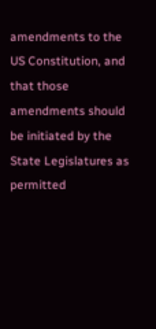amendments to the US Constitution, and that those amendments should be initiated by the State Legislatures as permitted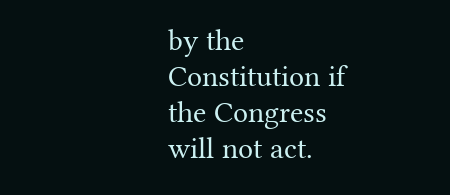by the Constitution if the Congress will not act.